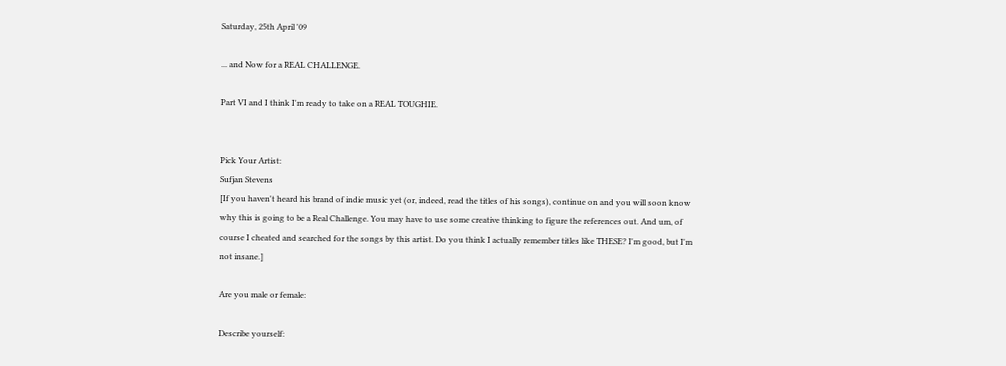Saturday, 25th April '09

... and Now for a REAL CHALLENGE.

Part VI and I think I'm ready to take on a REAL TOUGHIE.


Pick Your Artist:
Sufjan Stevens
[If you haven't heard his brand of indie music yet (or, indeed, read the titles of his songs), continue on and you will soon know why this is going to be a Real Challenge. You may have to use some creative thinking to figure the references out. And um, of course I cheated and searched for the songs by this artist. Do you think I actually remember titles like THESE? I'm good, but I'm not insane.]

Are you male or female:

Describe yourself: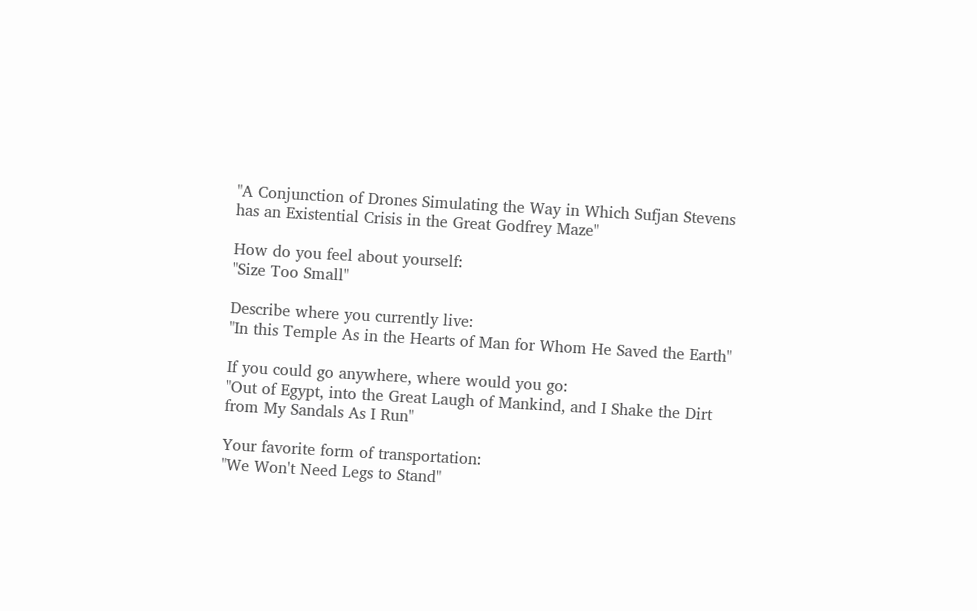"A Conjunction of Drones Simulating the Way in Which Sufjan Stevens has an Existential Crisis in the Great Godfrey Maze"

How do you feel about yourself:
"Size Too Small"

Describe where you currently live:
"In this Temple As in the Hearts of Man for Whom He Saved the Earth"

If you could go anywhere, where would you go:
"Out of Egypt, into the Great Laugh of Mankind, and I Shake the Dirt from My Sandals As I Run"

Your favorite form of transportation:
"We Won't Need Legs to Stand"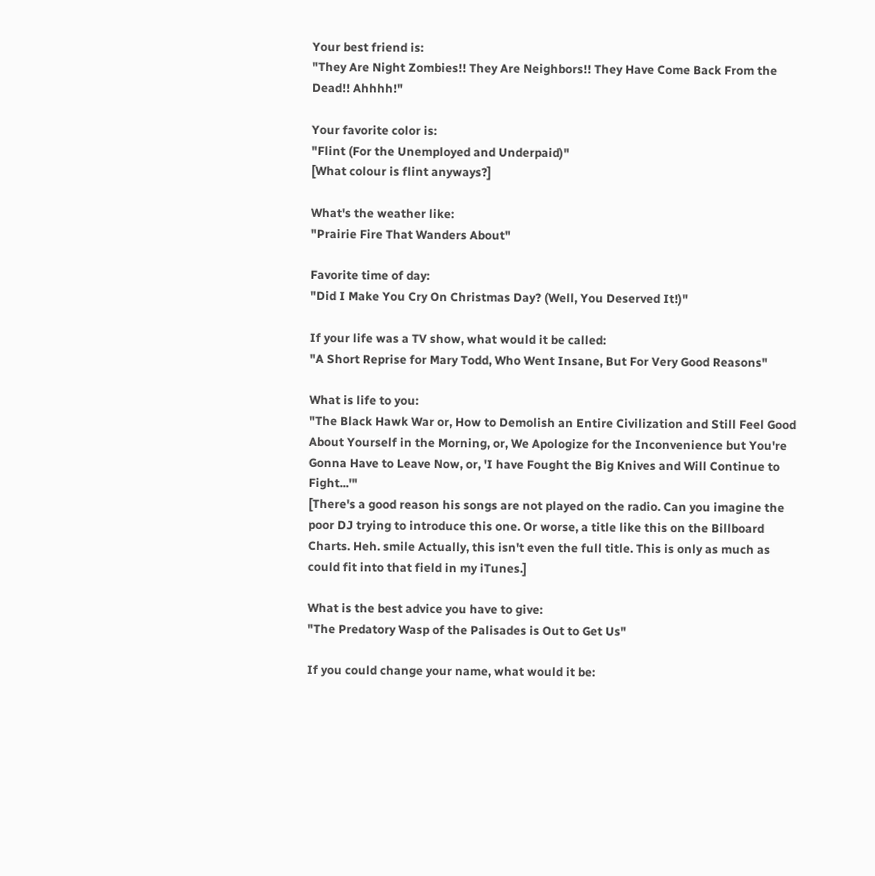Your best friend is:
"They Are Night Zombies!! They Are Neighbors!! They Have Come Back From the Dead!! Ahhhh!"

Your favorite color is:
"Flint (For the Unemployed and Underpaid)"
[What colour is flint anyways?]

What's the weather like:
"Prairie Fire That Wanders About"

Favorite time of day:
"Did I Make You Cry On Christmas Day? (Well, You Deserved It!)"

If your life was a TV show, what would it be called:
"A Short Reprise for Mary Todd, Who Went Insane, But For Very Good Reasons"

What is life to you:
"The Black Hawk War or, How to Demolish an Entire Civilization and Still Feel Good About Yourself in the Morning, or, We Apologize for the Inconvenience but You're Gonna Have to Leave Now, or, 'I have Fought the Big Knives and Will Continue to Fight...'"
[There's a good reason his songs are not played on the radio. Can you imagine the poor DJ trying to introduce this one. Or worse, a title like this on the Billboard Charts. Heh. smile Actually, this isn't even the full title. This is only as much as could fit into that field in my iTunes.]

What is the best advice you have to give:
"The Predatory Wasp of the Palisades is Out to Get Us"

If you could change your name, what would it be: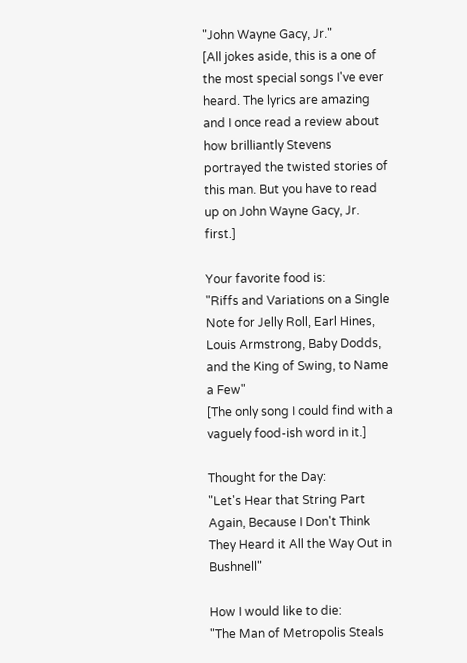"John Wayne Gacy, Jr."
[All jokes aside, this is a one of the most special songs I've ever heard. The lyrics are amazing and I once read a review about how brilliantly Stevens portrayed the twisted stories of this man. But you have to read up on John Wayne Gacy, Jr. first.]

Your favorite food is:
"Riffs and Variations on a Single Note for Jelly Roll, Earl Hines, Louis Armstrong, Baby Dodds, and the King of Swing, to Name a Few"
[The only song I could find with a vaguely food-ish word in it.]

Thought for the Day:
"Let's Hear that String Part Again, Because I Don't Think They Heard it All the Way Out in Bushnell"

How I would like to die:
"The Man of Metropolis Steals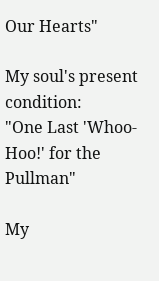Our Hearts"

My soul's present condition:
"One Last 'Whoo-Hoo!' for the Pullman"

My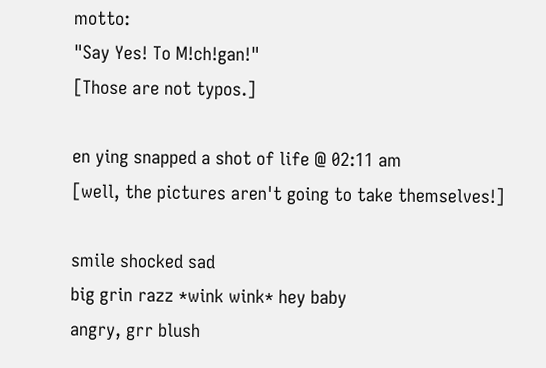motto:
"Say Yes! To M!ch!gan!"
[Those are not typos.]

en ying snapped a shot of life @ 02:11 am
[well, the pictures aren't going to take themselves!]

smile shocked sad
big grin razz *wink wink* hey baby
angry, grr blush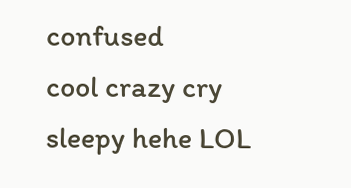confused
cool crazy cry
sleepy hehe LOL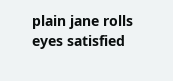plain jane rolls eyes satisfied